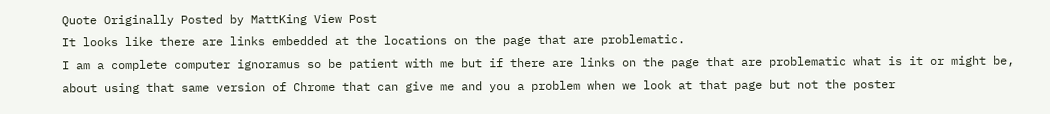Quote Originally Posted by MattKing View Post
It looks like there are links embedded at the locations on the page that are problematic.
I am a complete computer ignoramus so be patient with me but if there are links on the page that are problematic what is it or might be, about using that same version of Chrome that can give me and you a problem when we look at that page but not the poster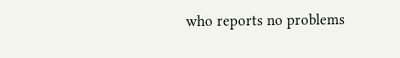who reports no problems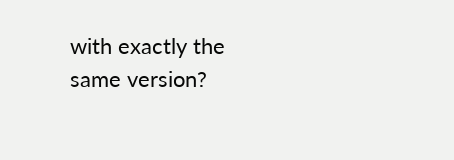with exactly the same version?